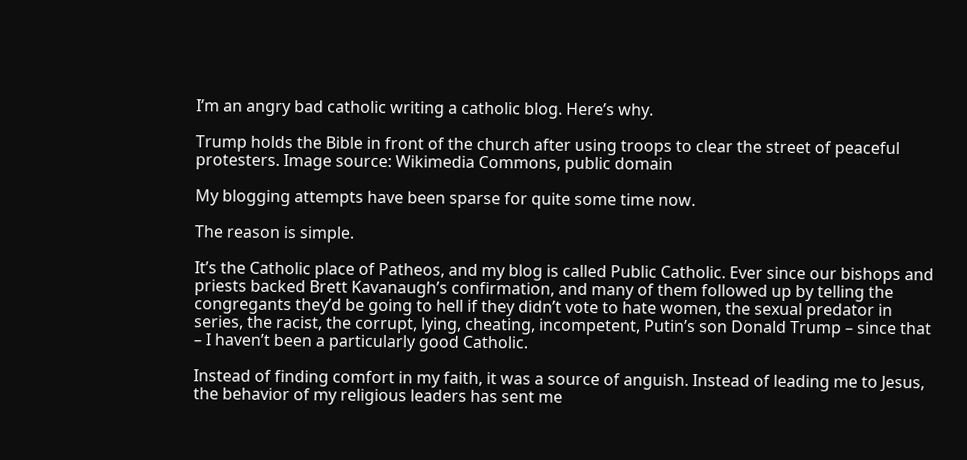I’m an angry bad catholic writing a catholic blog. Here’s why.

Trump holds the Bible in front of the church after using troops to clear the street of peaceful protesters. Image source: Wikimedia Commons, public domain

My blogging attempts have been sparse for quite some time now.

The reason is simple.

It’s the Catholic place of Patheos, and my blog is called Public Catholic. Ever since our bishops and priests backed Brett Kavanaugh’s confirmation, and many of them followed up by telling the congregants they’d be going to hell if they didn’t vote to hate women, the sexual predator in series, the racist, the corrupt, lying, cheating, incompetent, Putin’s son Donald Trump – since that – I haven’t been a particularly good Catholic.

Instead of finding comfort in my faith, it was a source of anguish. Instead of leading me to Jesus, the behavior of my religious leaders has sent me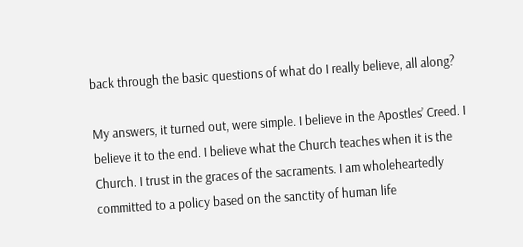back through the basic questions of what do I really believe, all along?

My answers, it turned out, were simple. I believe in the Apostles’ Creed. I believe it to the end. I believe what the Church teaches when it is the Church. I trust in the graces of the sacraments. I am wholeheartedly committed to a policy based on the sanctity of human life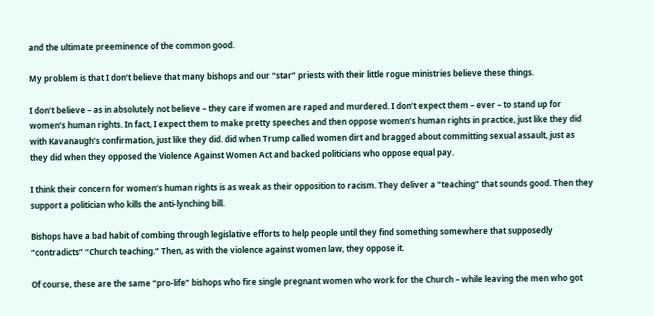and the ultimate preeminence of the common good.

My problem is that I don’t believe that many bishops and our “star” priests with their little rogue ministries believe these things.

I don’t believe – as in absolutely not believe – they care if women are raped and murdered. I don’t expect them – ever – to stand up for women’s human rights. In fact, I expect them to make pretty speeches and then oppose women’s human rights in practice, just like they did with Kavanaugh’s confirmation, just like they did. did when Trump called women dirt and bragged about committing sexual assault, just as they did when they opposed the Violence Against Women Act and backed politicians who oppose equal pay.

I think their concern for women’s human rights is as weak as their opposition to racism. They deliver a “teaching” that sounds good. Then they support a politician who kills the anti-lynching bill.

Bishops have a bad habit of combing through legislative efforts to help people until they find something somewhere that supposedly “contradicts” “Church teaching.” Then, as with the violence against women law, they oppose it.

Of course, these are the same “pro-life” bishops who fire single pregnant women who work for the Church – while leaving the men who got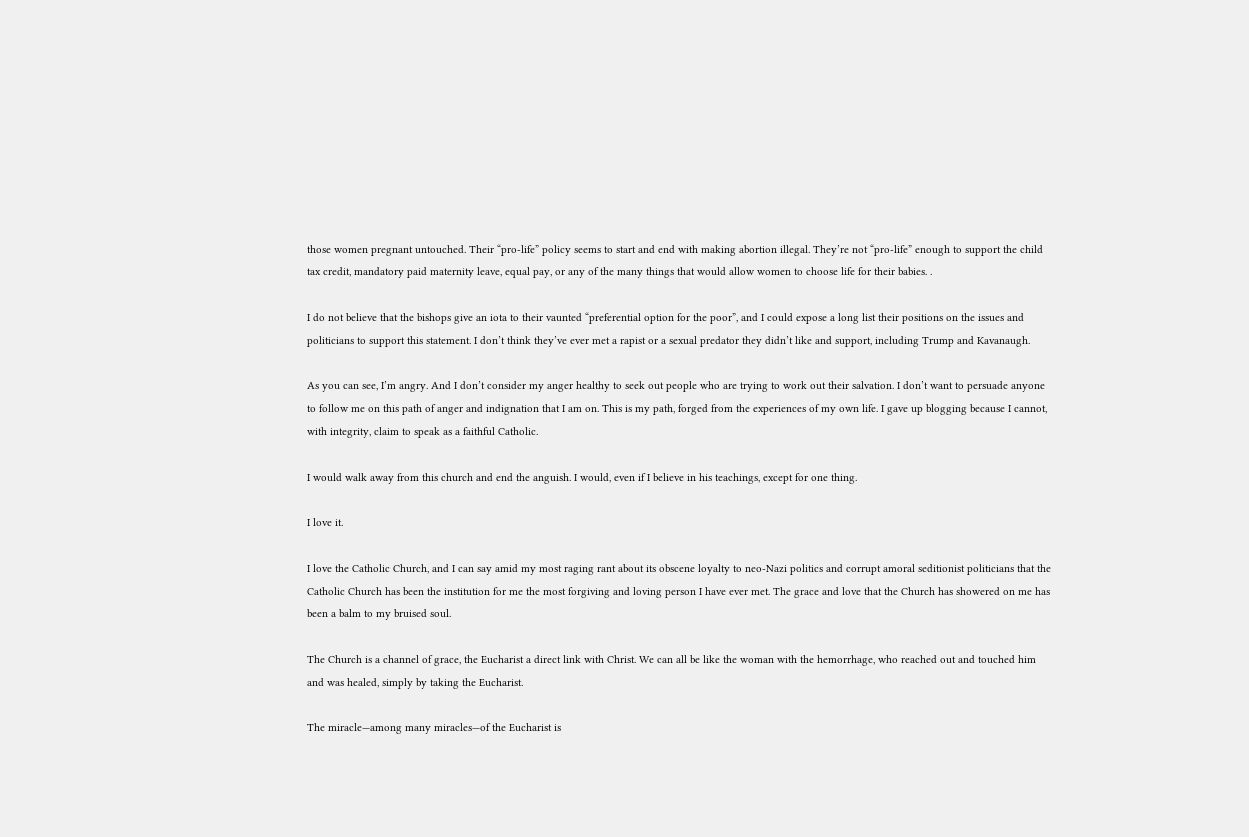those women pregnant untouched. Their “pro-life” policy seems to start and end with making abortion illegal. They’re not “pro-life” enough to support the child tax credit, mandatory paid maternity leave, equal pay, or any of the many things that would allow women to choose life for their babies. .

I do not believe that the bishops give an iota to their vaunted “preferential option for the poor”, and I could expose a long list their positions on the issues and politicians to support this statement. I don’t think they’ve ever met a rapist or a sexual predator they didn’t like and support, including Trump and Kavanaugh.

As you can see, I’m angry. And I don’t consider my anger healthy to seek out people who are trying to work out their salvation. I don’t want to persuade anyone to follow me on this path of anger and indignation that I am on. This is my path, forged from the experiences of my own life. I gave up blogging because I cannot, with integrity, claim to speak as a faithful Catholic.

I would walk away from this church and end the anguish. I would, even if I believe in his teachings, except for one thing.

I love it.

I love the Catholic Church, and I can say amid my most raging rant about its obscene loyalty to neo-Nazi politics and corrupt amoral seditionist politicians that the Catholic Church has been the institution for me the most forgiving and loving person I have ever met. The grace and love that the Church has showered on me has been a balm to my bruised soul.

The Church is a channel of grace, the Eucharist a direct link with Christ. We can all be like the woman with the hemorrhage, who reached out and touched him and was healed, simply by taking the Eucharist.

The miracle—among many miracles—of the Eucharist is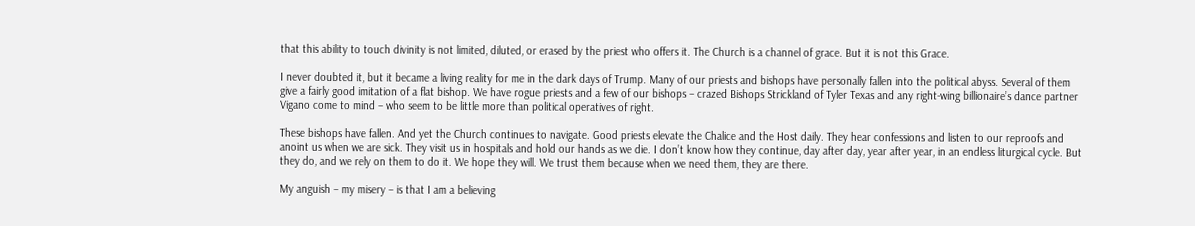that this ability to touch divinity is not limited, diluted, or erased by the priest who offers it. The Church is a channel of grace. But it is not this Grace.

I never doubted it, but it became a living reality for me in the dark days of Trump. Many of our priests and bishops have personally fallen into the political abyss. Several of them give a fairly good imitation of a flat bishop. We have rogue priests and a few of our bishops – crazed Bishops Strickland of Tyler Texas and any right-wing billionaire’s dance partner Vigano come to mind – who seem to be little more than political operatives of right.

These bishops have fallen. And yet the Church continues to navigate. Good priests elevate the Chalice and the Host daily. They hear confessions and listen to our reproofs and anoint us when we are sick. They visit us in hospitals and hold our hands as we die. I don’t know how they continue, day after day, year after year, in an endless liturgical cycle. But they do, and we rely on them to do it. We hope they will. We trust them because when we need them, they are there.

My anguish – my misery – is that I am a believing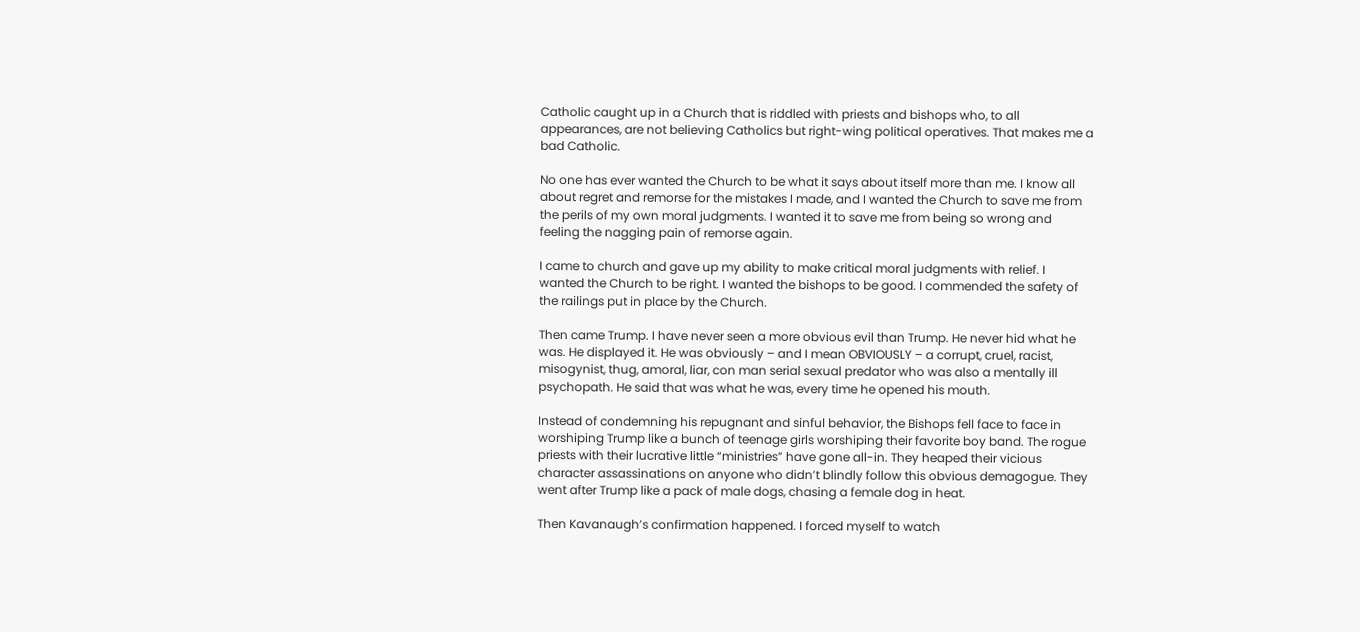Catholic caught up in a Church that is riddled with priests and bishops who, to all appearances, are not believing Catholics but right-wing political operatives. That makes me a bad Catholic.

No one has ever wanted the Church to be what it says about itself more than me. I know all about regret and remorse for the mistakes I made, and I wanted the Church to save me from the perils of my own moral judgments. I wanted it to save me from being so wrong and feeling the nagging pain of remorse again.

I came to church and gave up my ability to make critical moral judgments with relief. I wanted the Church to be right. I wanted the bishops to be good. I commended the safety of the railings put in place by the Church.

Then came Trump. I have never seen a more obvious evil than Trump. He never hid what he was. He displayed it. He was obviously – and I mean OBVIOUSLY – a corrupt, cruel, racist, misogynist, thug, amoral, liar, con man serial sexual predator who was also a mentally ill psychopath. He said that was what he was, every time he opened his mouth.

Instead of condemning his repugnant and sinful behavior, the Bishops fell face to face in worshiping Trump like a bunch of teenage girls worshiping their favorite boy band. The rogue priests with their lucrative little “ministries” have gone all-in. They heaped their vicious character assassinations on anyone who didn’t blindly follow this obvious demagogue. They went after Trump like a pack of male dogs, chasing a female dog in heat.

Then Kavanaugh’s confirmation happened. I forced myself to watch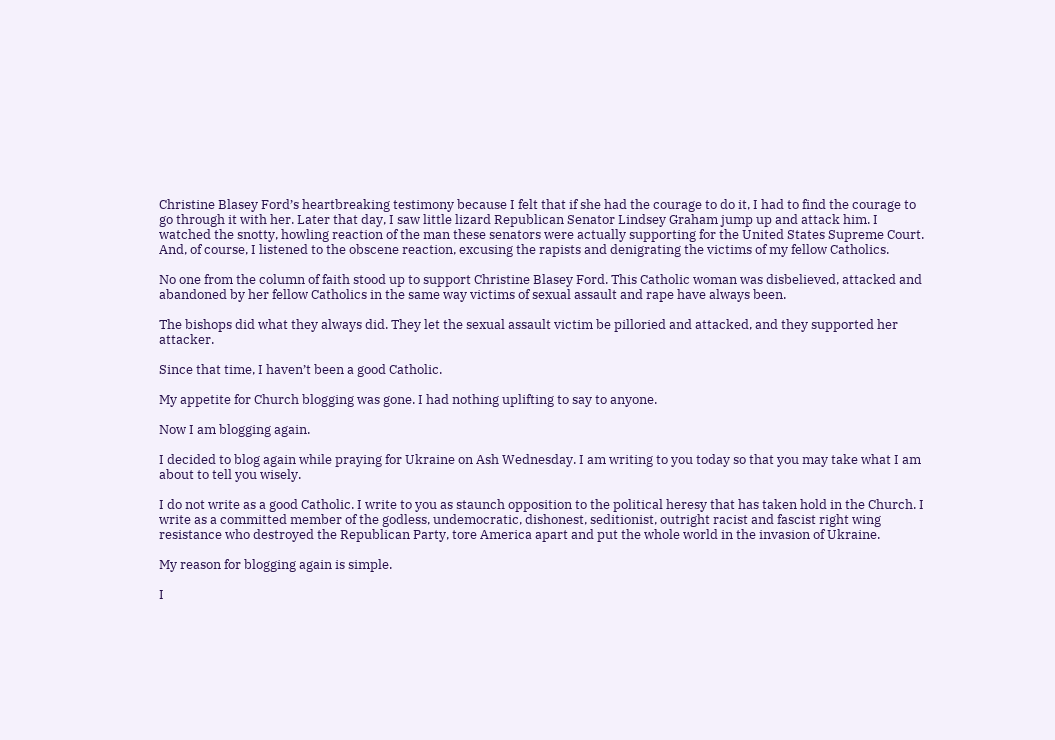Christine Blasey Ford’s heartbreaking testimony because I felt that if she had the courage to do it, I had to find the courage to go through it with her. Later that day, I saw little lizard Republican Senator Lindsey Graham jump up and attack him. I watched the snotty, howling reaction of the man these senators were actually supporting for the United States Supreme Court. And, of course, I listened to the obscene reaction, excusing the rapists and denigrating the victims of my fellow Catholics.

No one from the column of faith stood up to support Christine Blasey Ford. This Catholic woman was disbelieved, attacked and abandoned by her fellow Catholics in the same way victims of sexual assault and rape have always been.

The bishops did what they always did. They let the sexual assault victim be pilloried and attacked, and they supported her attacker.

Since that time, I haven’t been a good Catholic.

My appetite for Church blogging was gone. I had nothing uplifting to say to anyone.

Now I am blogging again.

I decided to blog again while praying for Ukraine on Ash Wednesday. I am writing to you today so that you may take what I am about to tell you wisely.

I do not write as a good Catholic. I write to you as staunch opposition to the political heresy that has taken hold in the Church. I write as a committed member of the godless, undemocratic, dishonest, seditionist, outright racist and fascist right wing resistance who destroyed the Republican Party, tore America apart and put the whole world in the invasion of Ukraine.

My reason for blogging again is simple.

I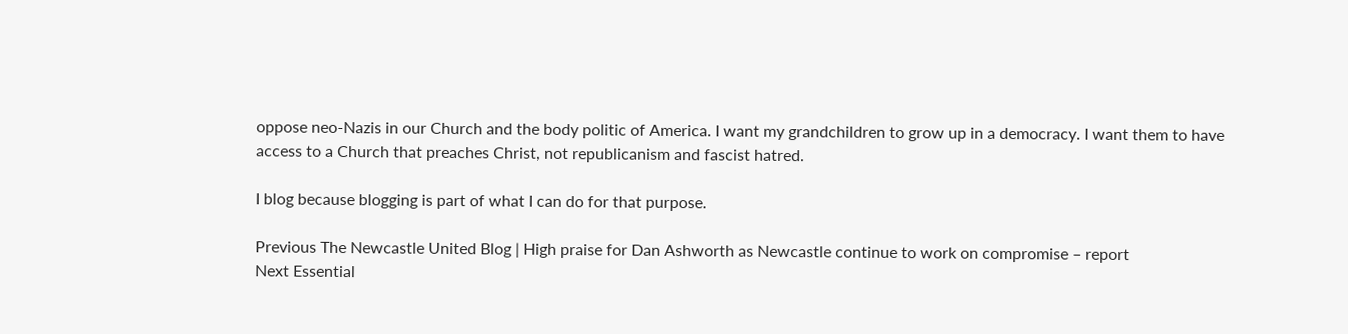oppose neo-Nazis in our Church and the body politic of America. I want my grandchildren to grow up in a democracy. I want them to have access to a Church that preaches Christ, not republicanism and fascist hatred.

I blog because blogging is part of what I can do for that purpose.

Previous The Newcastle United Blog | High praise for Dan Ashworth as Newcastle continue to work on compromise – report
Next Essential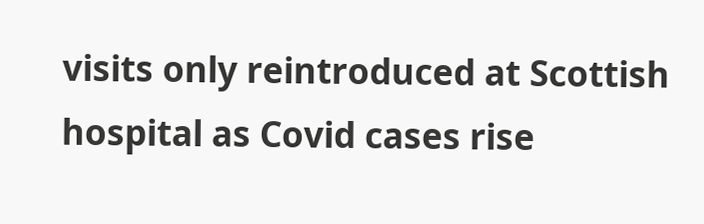visits only reintroduced at Scottish hospital as Covid cases rise